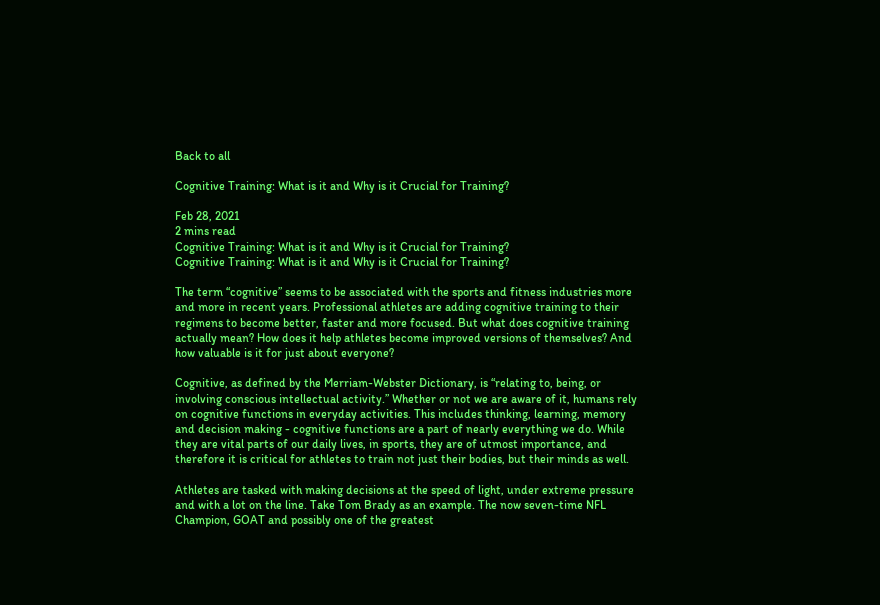Back to all

Cognitive Training: What is it and Why is it Crucial for Training?

Feb 28, 2021
2 mins read
Cognitive Training: What is it and Why is it Crucial for Training?
Cognitive Training: What is it and Why is it Crucial for Training?

The term “cognitive” seems to be associated with the sports and fitness industries more and more in recent years. Professional athletes are adding cognitive training to their regimens to become better, faster and more focused. But what does cognitive training actually mean? How does it help athletes become improved versions of themselves? And how valuable is it for just about everyone?

Cognitive, as defined by the Merriam-Webster Dictionary, is “relating to, being, or involving conscious intellectual activity.” Whether or not we are aware of it, humans rely on cognitive functions in everyday activities. This includes thinking, learning, memory and decision making - cognitive functions are a part of nearly everything we do. While they are vital parts of our daily lives, in sports, they are of utmost importance, and therefore it is critical for athletes to train not just their bodies, but their minds as well.

Athletes are tasked with making decisions at the speed of light, under extreme pressure and with a lot on the line. Take Tom Brady as an example. The now seven-time NFL Champion, GOAT and possibly one of the greatest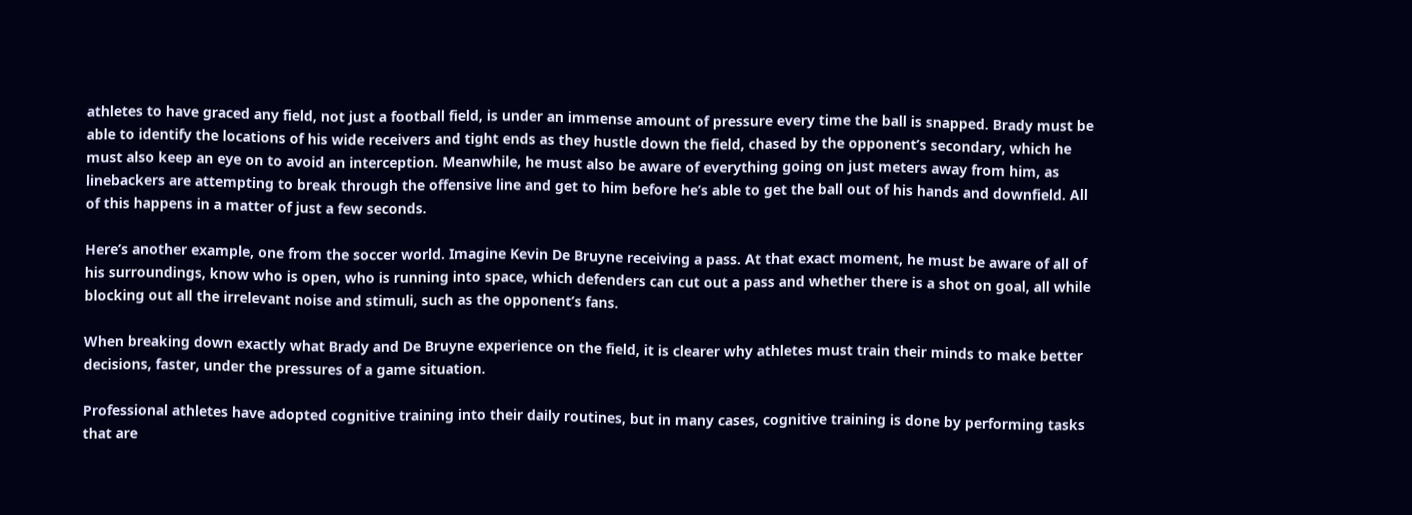athletes to have graced any field, not just a football field, is under an immense amount of pressure every time the ball is snapped. Brady must be able to identify the locations of his wide receivers and tight ends as they hustle down the field, chased by the opponent’s secondary, which he must also keep an eye on to avoid an interception. Meanwhile, he must also be aware of everything going on just meters away from him, as linebackers are attempting to break through the offensive line and get to him before he’s able to get the ball out of his hands and downfield. All of this happens in a matter of just a few seconds.

Here’s another example, one from the soccer world. Imagine Kevin De Bruyne receiving a pass. At that exact moment, he must be aware of all of his surroundings, know who is open, who is running into space, which defenders can cut out a pass and whether there is a shot on goal, all while blocking out all the irrelevant noise and stimuli, such as the opponent’s fans.

When breaking down exactly what Brady and De Bruyne experience on the field, it is clearer why athletes must train their minds to make better decisions, faster, under the pressures of a game situation.

Professional athletes have adopted cognitive training into their daily routines, but in many cases, cognitive training is done by performing tasks that are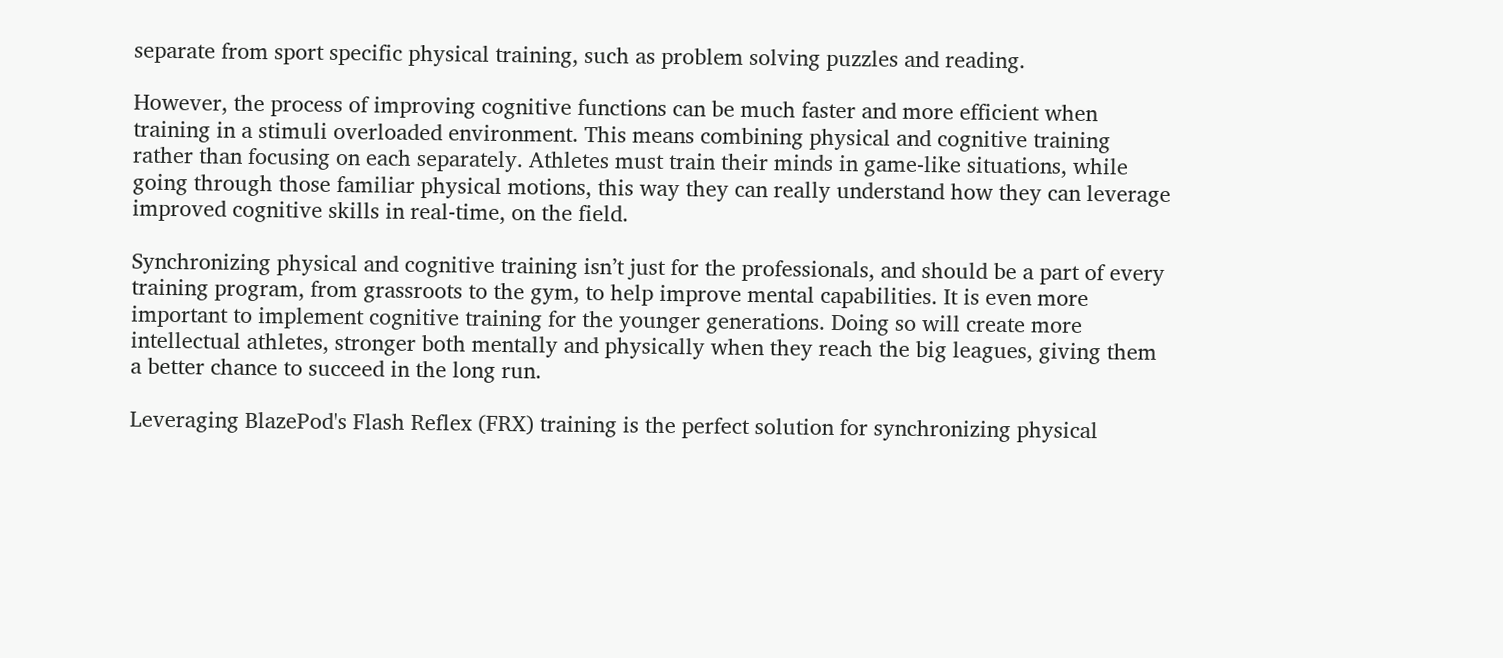separate from sport specific physical training, such as problem solving puzzles and reading.

However, the process of improving cognitive functions can be much faster and more efficient when training in a stimuli overloaded environment. This means combining physical and cognitive training rather than focusing on each separately. Athletes must train their minds in game-like situations, while going through those familiar physical motions, this way they can really understand how they can leverage improved cognitive skills in real-time, on the field.

Synchronizing physical and cognitive training isn’t just for the professionals, and should be a part of every training program, from grassroots to the gym, to help improve mental capabilities. It is even more important to implement cognitive training for the younger generations. Doing so will create more intellectual athletes, stronger both mentally and physically when they reach the big leagues, giving them a better chance to succeed in the long run.

Leveraging BlazePod's Flash Reflex (FRX) training is the perfect solution for synchronizing physical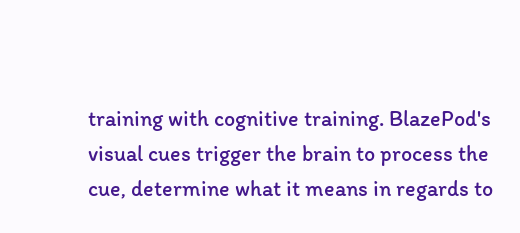training with cognitive training. BlazePod's visual cues trigger the brain to process the cue, determine what it means in regards to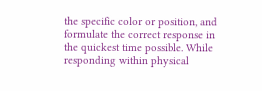the specific color or position, and formulate the correct response in the quickest time possible. While responding within physical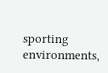sporting environments,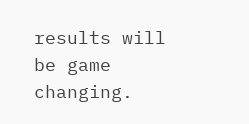results will be game changing.